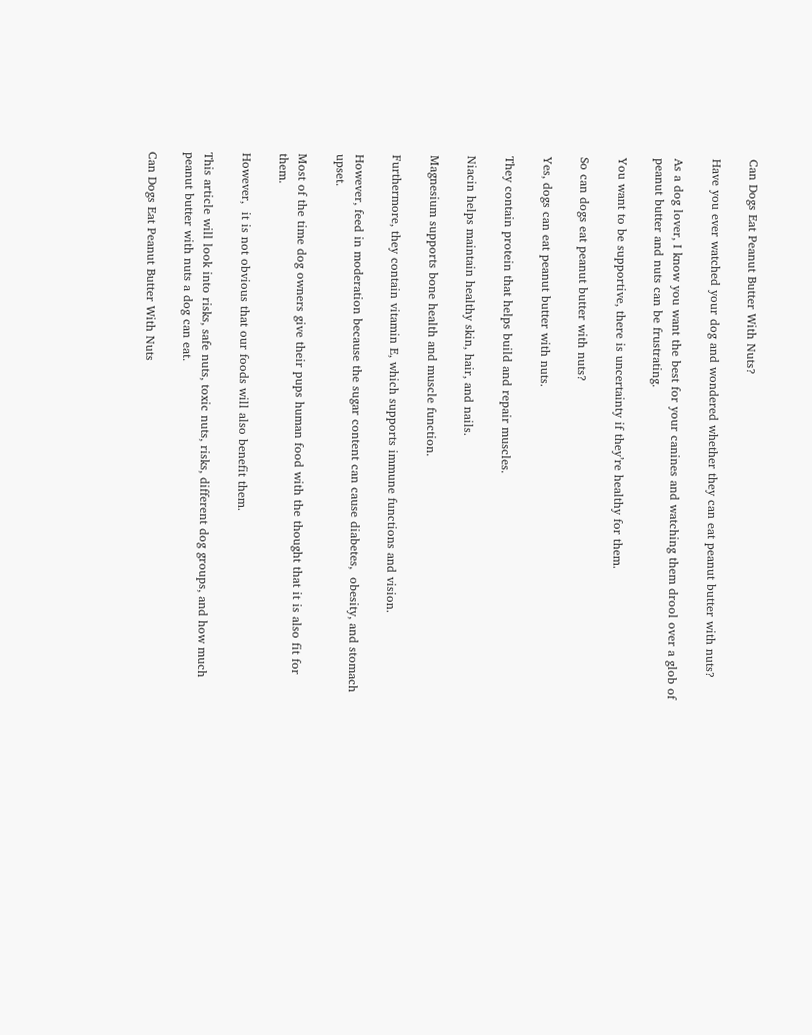Can Dogs Eat Peanut Butter With Nuts?

Have you ever watched your dog and wondered whether they can eat peanut butter with nuts?

As a dog lover, I know you want the best for your canines and watching them drool over a glob of peanut butter and nuts can be frustrating.

You want to be supportive, there is uncertainty if they’re healthy for them.

So can dogs eat peanut butter with nuts?

Yes, dogs can eat peanut butter with nuts.

They contain protein that helps build and repair muscles.

Niacin helps maintain healthy skin, hair, and nails.

Magnesium supports bone health and muscle function.

Furthermore, they contain vitamin E, which supports immune functions and vision.

However, feed in moderation because the sugar content can cause diabetes,  obesity, and stomach upset.

Most of the time dog owners give their pups human food with the thought that it is also fit for them.

However,  it is not obvious that our foods will also benefit them.

This article will look into risks, safe nuts, toxic nuts, risks, different dog groups, and how much peanut butter with nuts a dog can eat.

Can Dogs Eat Peanut Butter With Nuts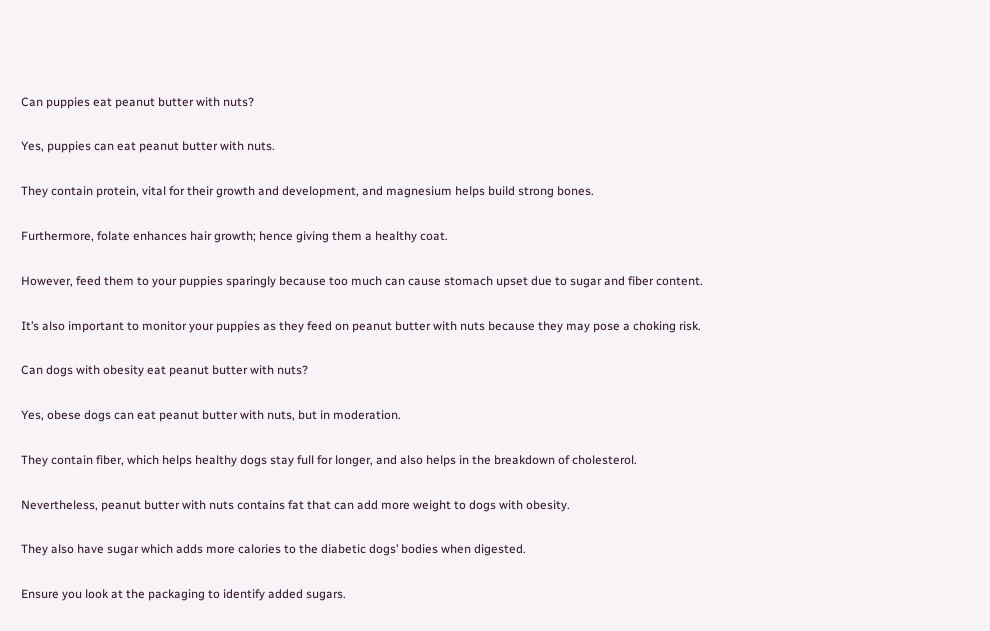Can puppies eat peanut butter with nuts?

Yes, puppies can eat peanut butter with nuts.

They contain protein, vital for their growth and development, and magnesium helps build strong bones.

Furthermore, folate enhances hair growth; hence giving them a healthy coat.

However, feed them to your puppies sparingly because too much can cause stomach upset due to sugar and fiber content.

It’s also important to monitor your puppies as they feed on peanut butter with nuts because they may pose a choking risk.

Can dogs with obesity eat peanut butter with nuts?

Yes, obese dogs can eat peanut butter with nuts, but in moderation.

They contain fiber, which helps healthy dogs stay full for longer, and also helps in the breakdown of cholesterol.

Nevertheless, peanut butter with nuts contains fat that can add more weight to dogs with obesity.

They also have sugar which adds more calories to the diabetic dogs’ bodies when digested.

Ensure you look at the packaging to identify added sugars.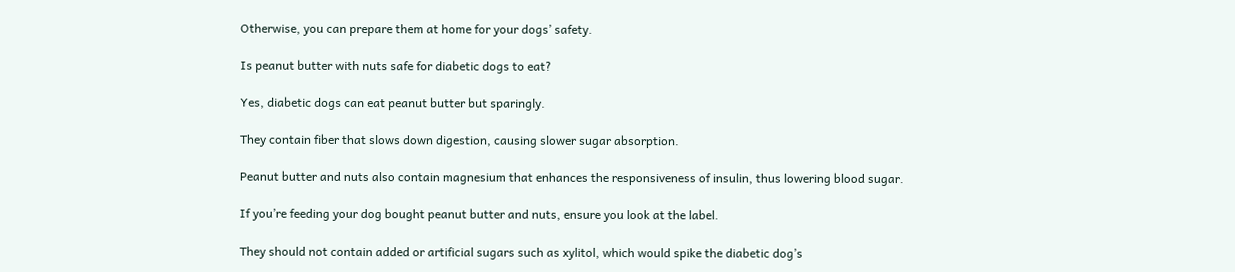Otherwise, you can prepare them at home for your dogs’ safety.

Is peanut butter with nuts safe for diabetic dogs to eat?

Yes, diabetic dogs can eat peanut butter but sparingly.

They contain fiber that slows down digestion, causing slower sugar absorption.

Peanut butter and nuts also contain magnesium that enhances the responsiveness of insulin, thus lowering blood sugar.

If you’re feeding your dog bought peanut butter and nuts, ensure you look at the label.

They should not contain added or artificial sugars such as xylitol, which would spike the diabetic dog’s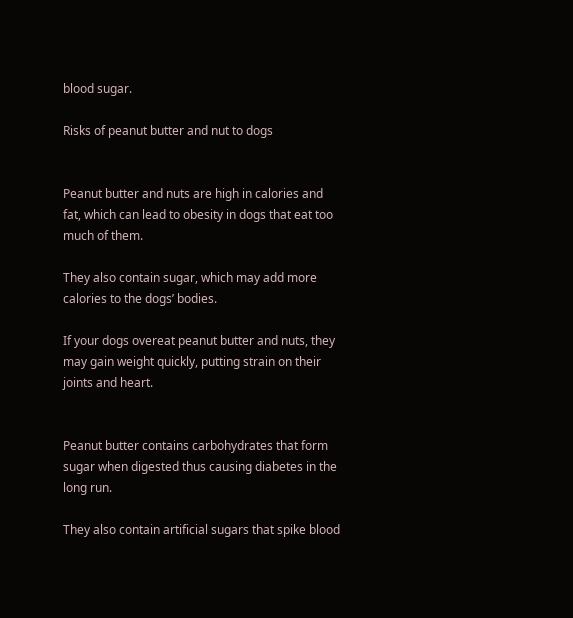blood sugar.

Risks of peanut butter and nut to dogs


Peanut butter and nuts are high in calories and fat, which can lead to obesity in dogs that eat too much of them.

They also contain sugar, which may add more calories to the dogs’ bodies.

If your dogs overeat peanut butter and nuts, they may gain weight quickly, putting strain on their joints and heart.


Peanut butter contains carbohydrates that form sugar when digested thus causing diabetes in the long run.

They also contain artificial sugars that spike blood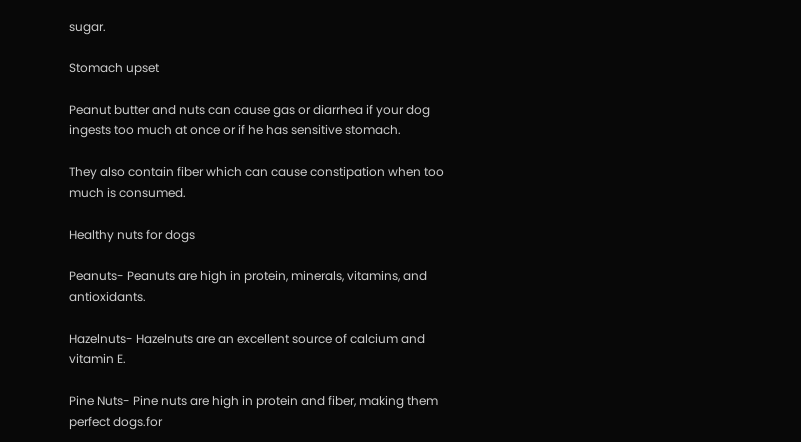sugar.

Stomach upset

Peanut butter and nuts can cause gas or diarrhea if your dog ingests too much at once or if he has sensitive stomach.

They also contain fiber which can cause constipation when too much is consumed.

Healthy nuts for dogs

Peanuts- Peanuts are high in protein, minerals, vitamins, and antioxidants.

Hazelnuts- Hazelnuts are an excellent source of calcium and vitamin E.

Pine Nuts- Pine nuts are high in protein and fiber, making them perfect dogs.for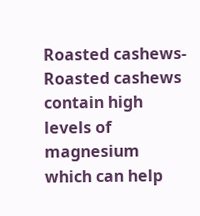Roasted cashews- Roasted cashews contain high levels of magnesium which can help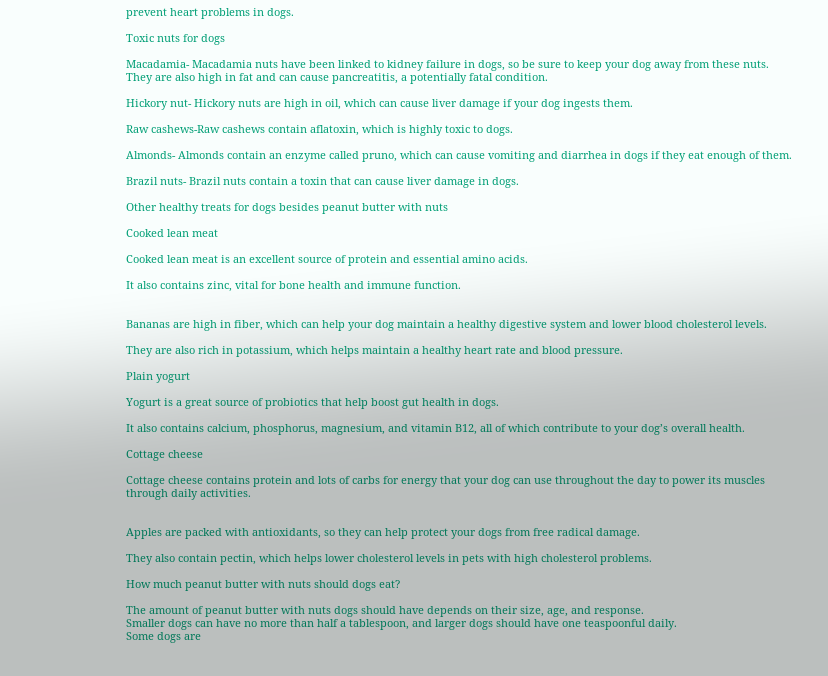prevent heart problems in dogs.

Toxic nuts for dogs

Macadamia- Macadamia nuts have been linked to kidney failure in dogs, so be sure to keep your dog away from these nuts. They are also high in fat and can cause pancreatitis, a potentially fatal condition.

Hickory nut- Hickory nuts are high in oil, which can cause liver damage if your dog ingests them.

Raw cashews-Raw cashews contain aflatoxin, which is highly toxic to dogs.

Almonds- Almonds contain an enzyme called pruno, which can cause vomiting and diarrhea in dogs if they eat enough of them.

Brazil nuts- Brazil nuts contain a toxin that can cause liver damage in dogs.

Other healthy treats for dogs besides peanut butter with nuts

Cooked lean meat

Cooked lean meat is an excellent source of protein and essential amino acids.

It also contains zinc, vital for bone health and immune function.


Bananas are high in fiber, which can help your dog maintain a healthy digestive system and lower blood cholesterol levels.

They are also rich in potassium, which helps maintain a healthy heart rate and blood pressure.

Plain yogurt

Yogurt is a great source of probiotics that help boost gut health in dogs.

It also contains calcium, phosphorus, magnesium, and vitamin B12, all of which contribute to your dog’s overall health.

Cottage cheese

Cottage cheese contains protein and lots of carbs for energy that your dog can use throughout the day to power its muscles through daily activities.


Apples are packed with antioxidants, so they can help protect your dogs from free radical damage.

They also contain pectin, which helps lower cholesterol levels in pets with high cholesterol problems.

How much peanut butter with nuts should dogs eat?

The amount of peanut butter with nuts dogs should have depends on their size, age, and response.
Smaller dogs can have no more than half a tablespoon, and larger dogs should have one teaspoonful daily.
Some dogs are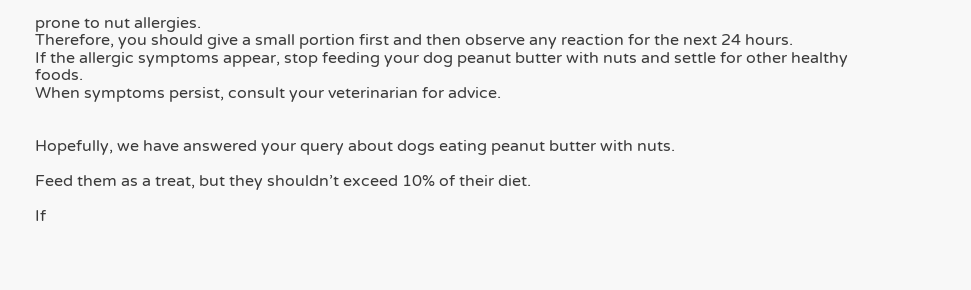prone to nut allergies.
Therefore, you should give a small portion first and then observe any reaction for the next 24 hours.
If the allergic symptoms appear, stop feeding your dog peanut butter with nuts and settle for other healthy foods.
When symptoms persist, consult your veterinarian for advice.


Hopefully, we have answered your query about dogs eating peanut butter with nuts.

Feed them as a treat, but they shouldn’t exceed 10% of their diet.

If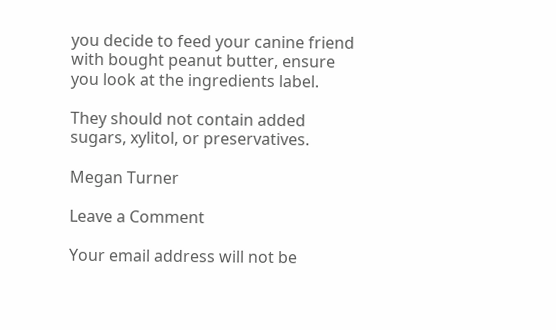you decide to feed your canine friend with bought peanut butter, ensure you look at the ingredients label.

They should not contain added sugars, xylitol, or preservatives.

Megan Turner

Leave a Comment

Your email address will not be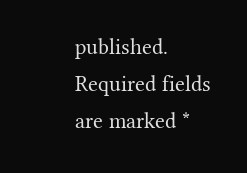published. Required fields are marked *